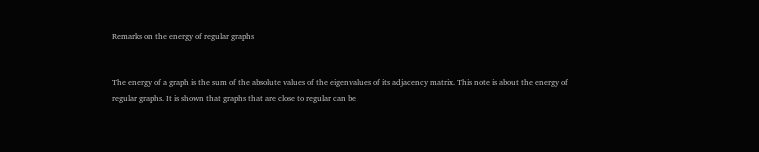Remarks on the energy of regular graphs


The energy of a graph is the sum of the absolute values of the eigenvalues of its adjacency matrix. This note is about the energy of regular graphs. It is shown that graphs that are close to regular can be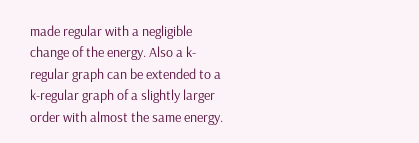made regular with a negligible change of the energy. Also a k-regular graph can be extended to a k-regular graph of a slightly larger order with almost the same energy.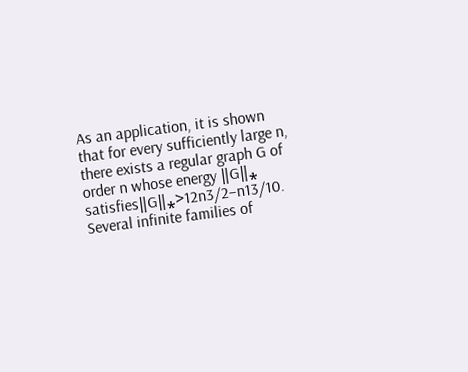As an application, it is shown that for every sufficiently large n, there exists a regular graph G of order n whose energy ‖G‖⁎ satisfies‖G‖⁎>12n3/2−n13/10. Several infinite families of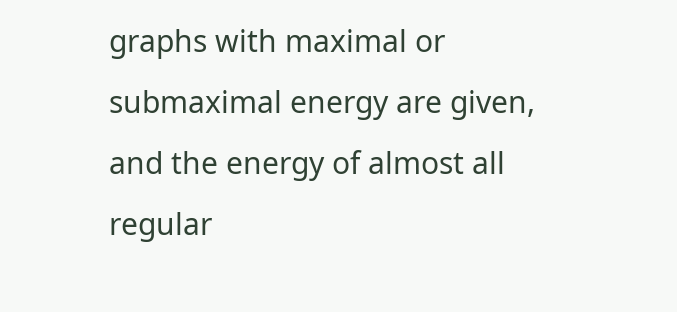graphs with maximal or submaximal energy are given, and the energy of almost all regular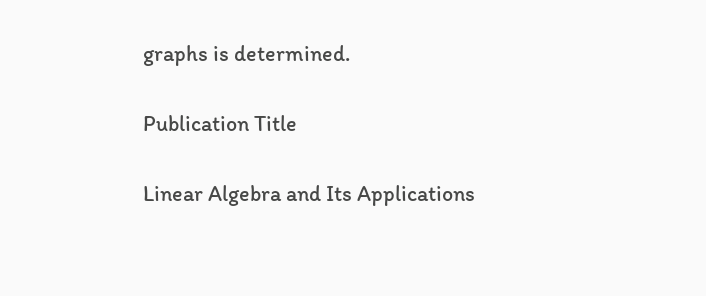graphs is determined.

Publication Title

Linear Algebra and Its Applications